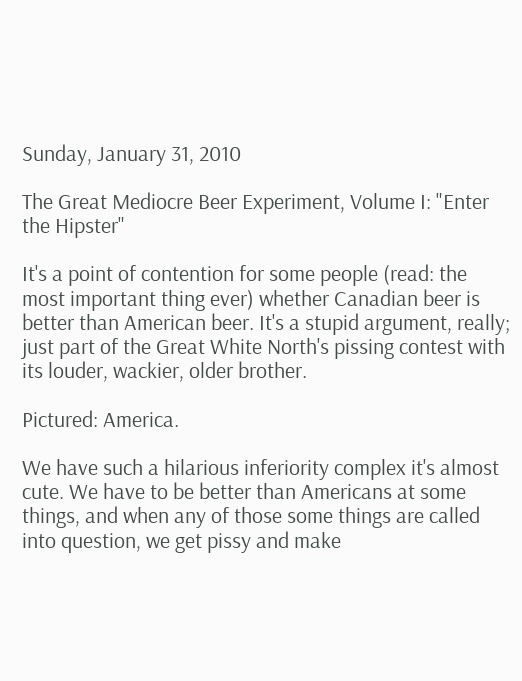Sunday, January 31, 2010

The Great Mediocre Beer Experiment, Volume I: "Enter the Hipster"

It's a point of contention for some people (read: the most important thing ever) whether Canadian beer is better than American beer. It's a stupid argument, really; just part of the Great White North's pissing contest with its louder, wackier, older brother.

Pictured: America.

We have such a hilarious inferiority complex it's almost cute. We have to be better than Americans at some things, and when any of those some things are called into question, we get pissy and make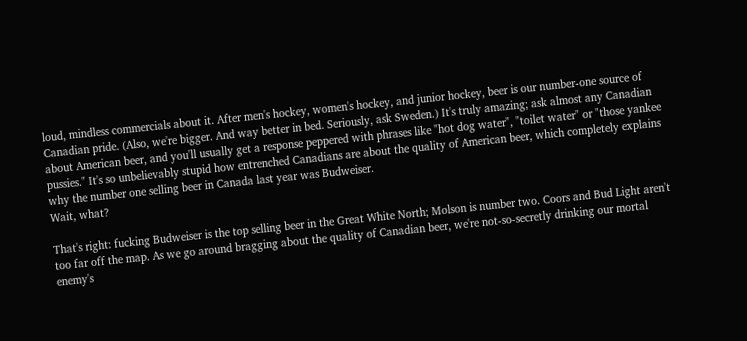loud, mindless commercials about it. After men's hockey, women's hockey, and junior hockey, beer is our number-one source of Canadian pride. (Also, we're bigger. And way better in bed. Seriously, ask Sweden.) It's truly amazing; ask almost any Canadian about American beer, and you'll usually get a response peppered with phrases like "hot dog water", "toilet water" or "those yankee pussies." It's so unbelievably stupid how entrenched Canadians are about the quality of American beer, which completely explains why the number one selling beer in Canada last year was Budweiser.
Wait, what?

That's right: fucking Budweiser is the top selling beer in the Great White North; Molson is number two. Coors and Bud Light aren't too far off the map. As we go around bragging about the quality of Canadian beer, we're not-so-secretly drinking our mortal enemy's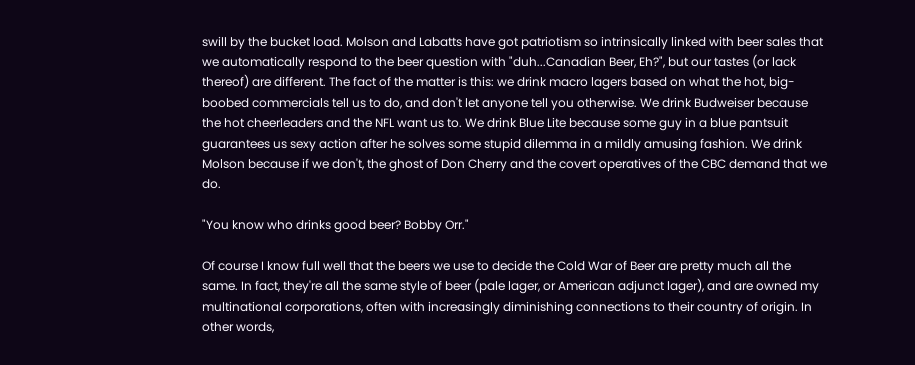swill by the bucket load. Molson and Labatts have got patriotism so intrinsically linked with beer sales that we automatically respond to the beer question with "duh...Canadian Beer, Eh?", but our tastes (or lack thereof) are different. The fact of the matter is this: we drink macro lagers based on what the hot, big-boobed commercials tell us to do, and don't let anyone tell you otherwise. We drink Budweiser because the hot cheerleaders and the NFL want us to. We drink Blue Lite because some guy in a blue pantsuit guarantees us sexy action after he solves some stupid dilemma in a mildly amusing fashion. We drink Molson because if we don't, the ghost of Don Cherry and the covert operatives of the CBC demand that we do.

"You know who drinks good beer? Bobby Orr."

Of course I know full well that the beers we use to decide the Cold War of Beer are pretty much all the same. In fact, they're all the same style of beer (pale lager, or American adjunct lager), and are owned my multinational corporations, often with increasingly diminishing connections to their country of origin. In other words,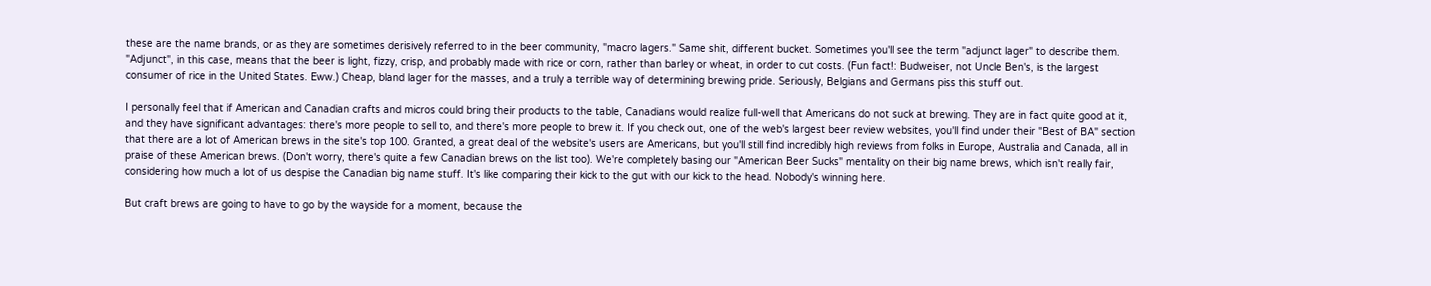these are the name brands, or as they are sometimes derisively referred to in the beer community, "macro lagers." Same shit, different bucket. Sometimes you'll see the term "adjunct lager" to describe them. "Adjunct", in this case, means that the beer is light, fizzy, crisp, and probably made with rice or corn, rather than barley or wheat, in order to cut costs. (Fun fact!: Budweiser, not Uncle Ben's, is the largest consumer of rice in the United States. Eww.) Cheap, bland lager for the masses, and a truly a terrible way of determining brewing pride. Seriously, Belgians and Germans piss this stuff out.

I personally feel that if American and Canadian crafts and micros could bring their products to the table, Canadians would realize full-well that Americans do not suck at brewing. They are in fact quite good at it, and they have significant advantages: there's more people to sell to, and there's more people to brew it. If you check out, one of the web's largest beer review websites, you'll find under their "Best of BA" section that there are a lot of American brews in the site's top 100. Granted, a great deal of the website's users are Americans, but you'll still find incredibly high reviews from folks in Europe, Australia and Canada, all in praise of these American brews. (Don't worry, there's quite a few Canadian brews on the list too). We're completely basing our "American Beer Sucks" mentality on their big name brews, which isn't really fair, considering how much a lot of us despise the Canadian big name stuff. It's like comparing their kick to the gut with our kick to the head. Nobody's winning here.

But craft brews are going to have to go by the wayside for a moment, because the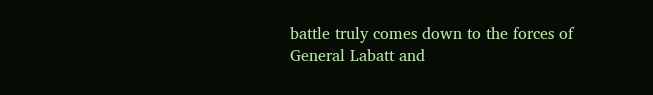battle truly comes down to the forces of General Labatt and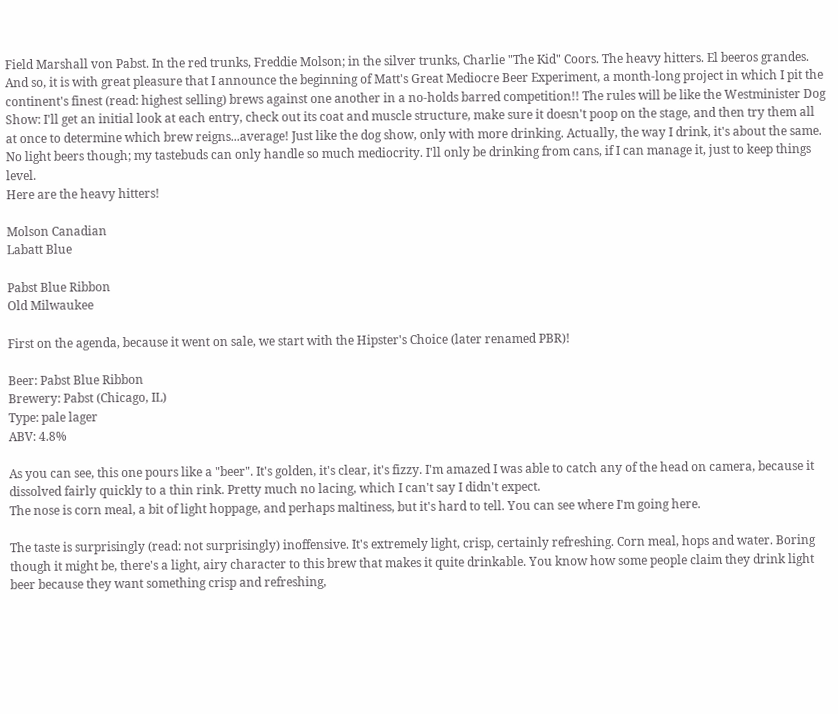Field Marshall von Pabst. In the red trunks, Freddie Molson; in the silver trunks, Charlie "The Kid" Coors. The heavy hitters. El beeros grandes. And so, it is with great pleasure that I announce the beginning of Matt's Great Mediocre Beer Experiment, a month-long project in which I pit the continent's finest (read: highest selling) brews against one another in a no-holds barred competition!! The rules will be like the Westminister Dog Show: I'll get an initial look at each entry, check out its coat and muscle structure, make sure it doesn't poop on the stage, and then try them all at once to determine which brew reigns...average! Just like the dog show, only with more drinking. Actually, the way I drink, it's about the same. No light beers though; my tastebuds can only handle so much mediocrity. I'll only be drinking from cans, if I can manage it, just to keep things level.
Here are the heavy hitters!

Molson Canadian
Labatt Blue

Pabst Blue Ribbon
Old Milwaukee

First on the agenda, because it went on sale, we start with the Hipster's Choice (later renamed PBR)!

Beer: Pabst Blue Ribbon
Brewery: Pabst (Chicago, IL)
Type: pale lager
ABV: 4.8%

As you can see, this one pours like a "beer". It's golden, it's clear, it's fizzy. I'm amazed I was able to catch any of the head on camera, because it dissolved fairly quickly to a thin rink. Pretty much no lacing, which I can't say I didn't expect.
The nose is corn meal, a bit of light hoppage, and perhaps maltiness, but it's hard to tell. You can see where I'm going here.

The taste is surprisingly (read: not surprisingly) inoffensive. It's extremely light, crisp, certainly refreshing. Corn meal, hops and water. Boring though it might be, there's a light, airy character to this brew that makes it quite drinkable. You know how some people claim they drink light beer because they want something crisp and refreshing,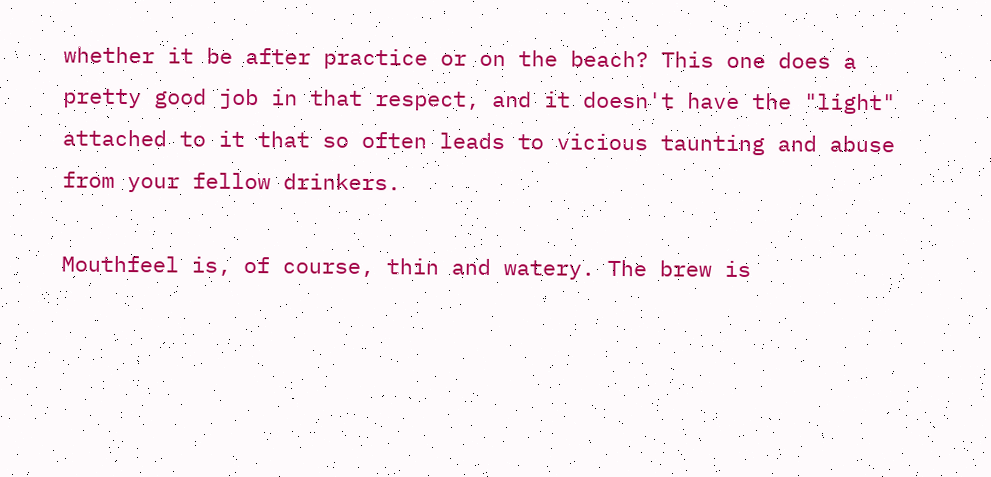whether it be after practice or on the beach? This one does a pretty good job in that respect, and it doesn't have the "light" attached to it that so often leads to vicious taunting and abuse from your fellow drinkers.

Mouthfeel is, of course, thin and watery. The brew is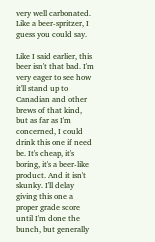very well carbonated. Like a beer-spritzer, I guess you could say.

Like I said earlier, this beer isn't that bad. I'm very eager to see how it'll stand up to Canadian and other brews of that kind, but as far as I'm concerned, I could drink this one if need be. It's cheap, it's boring, it's a beer-like product. And it isn't skunky. I'll delay giving this one a proper grade score until I'm done the bunch, but generally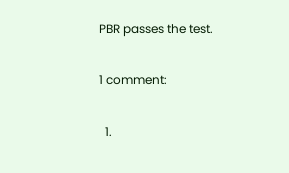PBR passes the test.

1 comment:

  1.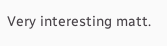Very interesting matt.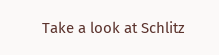Take a look at Schlitz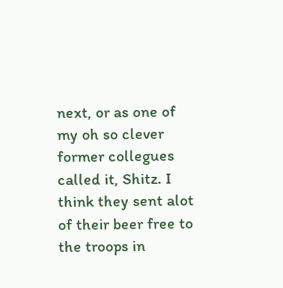next, or as one of my oh so clever former collegues called it, Shitz. I think they sent alot of their beer free to the troops in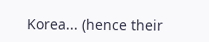Korea... (hence their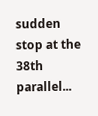sudden stop at the 38th parallel...